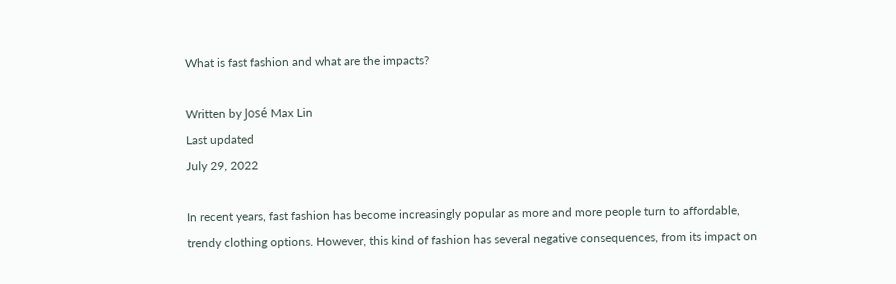What is fast fashion and what are the impacts?

Written by José Max Lin
Last updated
July 29, 2022

In recent years, fast fashion has become increasingly popular as more and more people turn to affordable, trendy clothing options. However, this kind of fashion has several negative consequences, from its impact on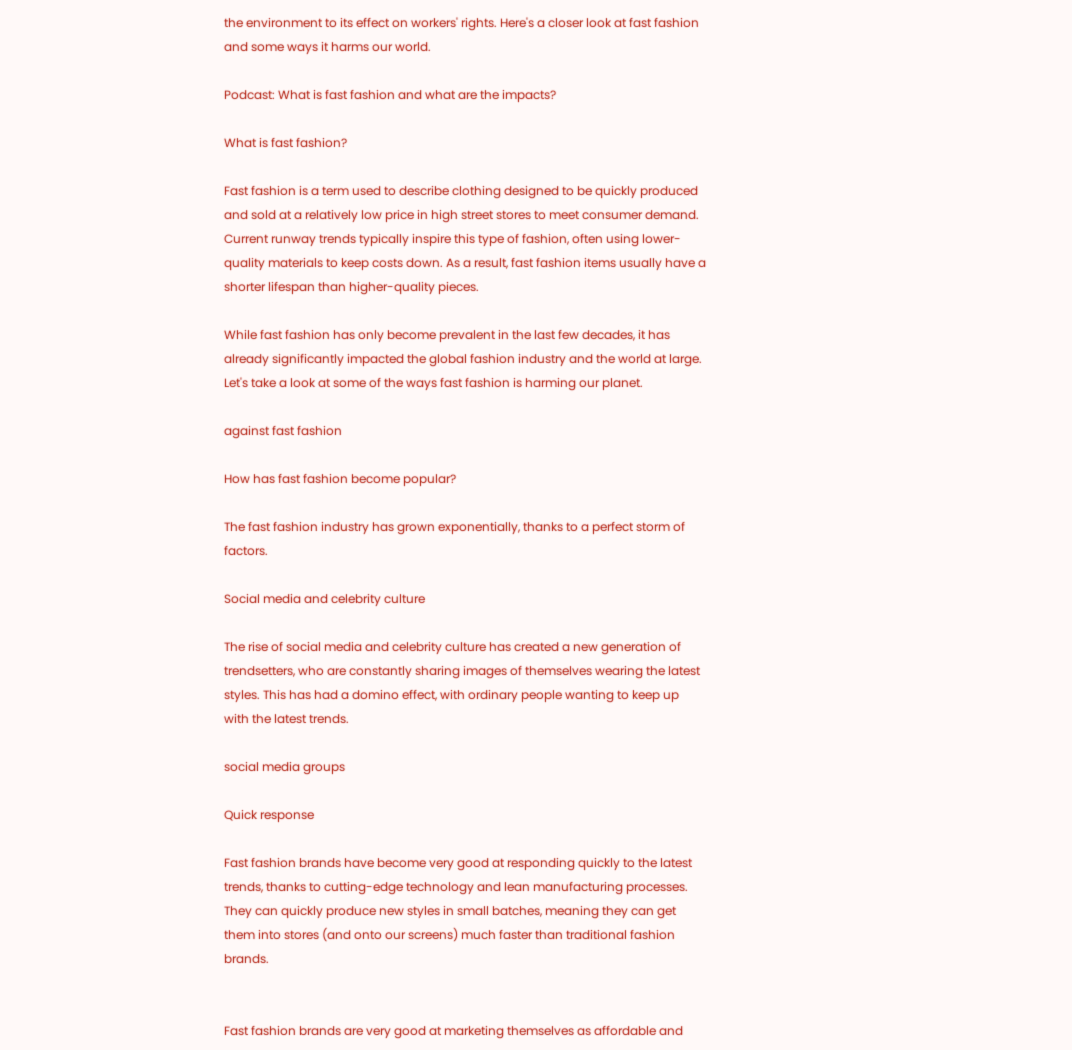the environment to its effect on workers' rights. Here's a closer look at fast fashion and some ways it harms our world.

Podcast: What is fast fashion and what are the impacts?

What is fast fashion?

Fast fashion is a term used to describe clothing designed to be quickly produced and sold at a relatively low price in high street stores to meet consumer demand. Current runway trends typically inspire this type of fashion, often using lower-quality materials to keep costs down. As a result, fast fashion items usually have a shorter lifespan than higher-quality pieces.

While fast fashion has only become prevalent in the last few decades, it has already significantly impacted the global fashion industry and the world at large. Let's take a look at some of the ways fast fashion is harming our planet.

against fast fashion

How has fast fashion become popular?

The fast fashion industry has grown exponentially, thanks to a perfect storm of factors.

Social media and celebrity culture

The rise of social media and celebrity culture has created a new generation of trendsetters, who are constantly sharing images of themselves wearing the latest styles. This has had a domino effect, with ordinary people wanting to keep up with the latest trends.

social media groups

Quick response

Fast fashion brands have become very good at responding quickly to the latest trends, thanks to cutting-edge technology and lean manufacturing processes. They can quickly produce new styles in small batches, meaning they can get them into stores (and onto our screens) much faster than traditional fashion brands.


Fast fashion brands are very good at marketing themselves as affordable and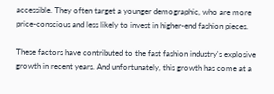accessible. They often target a younger demographic, who are more price-conscious and less likely to invest in higher-end fashion pieces.

These factors have contributed to the fast fashion industry's explosive growth in recent years. And unfortunately, this growth has come at a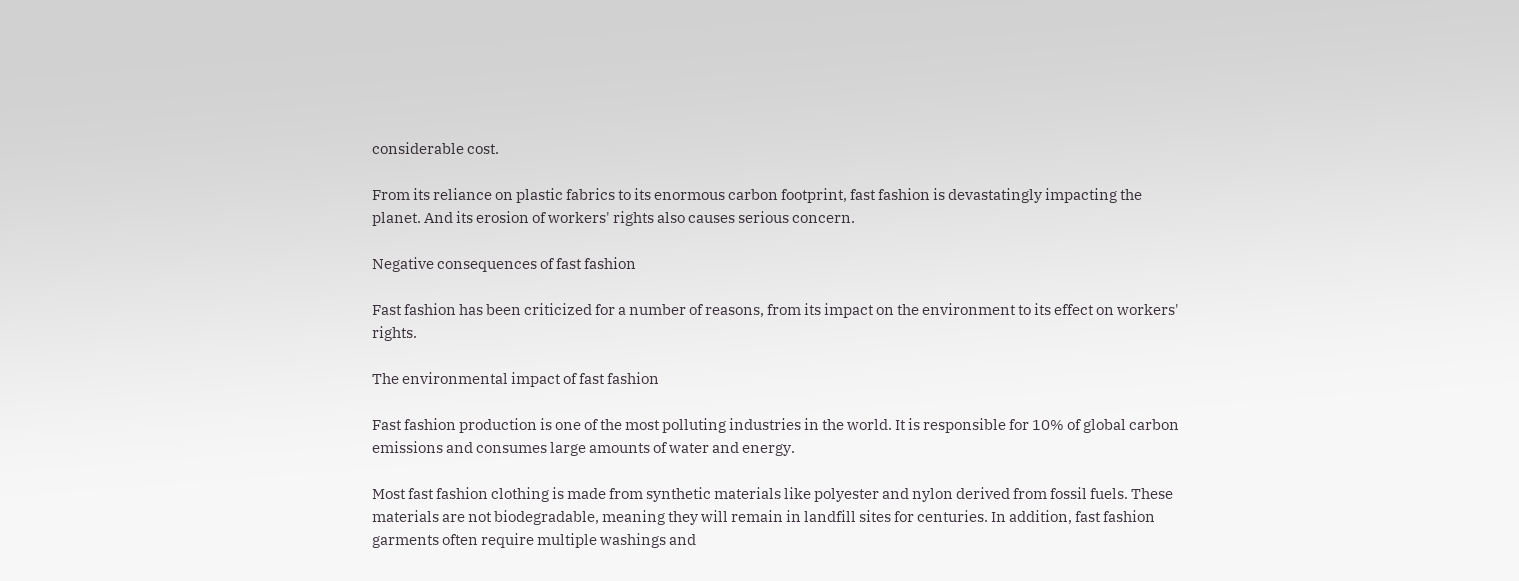considerable cost.

From its reliance on plastic fabrics to its enormous carbon footprint, fast fashion is devastatingly impacting the planet. And its erosion of workers' rights also causes serious concern.

Negative consequences of fast fashion

Fast fashion has been criticized for a number of reasons, from its impact on the environment to its effect on workers' rights.

The environmental impact of fast fashion

Fast fashion production is one of the most polluting industries in the world. It is responsible for 10% of global carbon emissions and consumes large amounts of water and energy.

Most fast fashion clothing is made from synthetic materials like polyester and nylon derived from fossil fuels. These materials are not biodegradable, meaning they will remain in landfill sites for centuries. In addition, fast fashion garments often require multiple washings and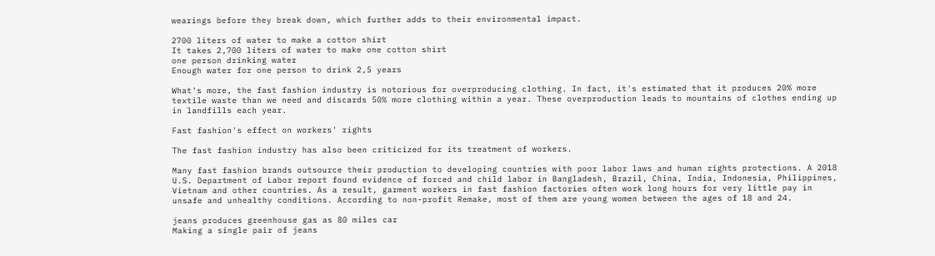wearings before they break down, which further adds to their environmental impact.

2700 liters of water to make a cotton shirt
It takes 2,700 liters of water to make one cotton shirt
one person drinking water
Enough water for one person to drink 2,5 years

What's more, the fast fashion industry is notorious for overproducing clothing. In fact, it's estimated that it produces 20% more textile waste than we need and discards 50% more clothing within a year. These overproduction leads to mountains of clothes ending up in landfills each year.

Fast fashion's effect on workers' rights

The fast fashion industry has also been criticized for its treatment of workers.

Many fast fashion brands outsource their production to developing countries with poor labor laws and human rights protections. A 2018 U.S. Department of Labor report found evidence of forced and child labor in Bangladesh, Brazil, China, India, Indonesia, Philippines, Vietnam and other countries. As a result, garment workers in fast fashion factories often work long hours for very little pay in unsafe and unhealthy conditions. According to non-profit Remake, most of them are young women between the ages of 18 and 24.

jeans produces greenhouse gas as 80 miles car
Making a single pair of jeans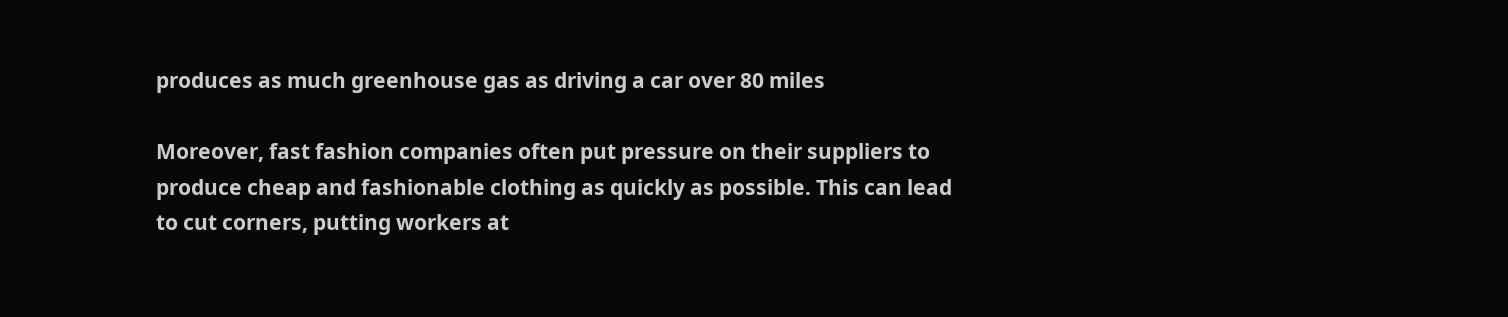produces as much greenhouse gas as driving a car over 80 miles

Moreover, fast fashion companies often put pressure on their suppliers to produce cheap and fashionable clothing as quickly as possible. This can lead to cut corners, putting workers at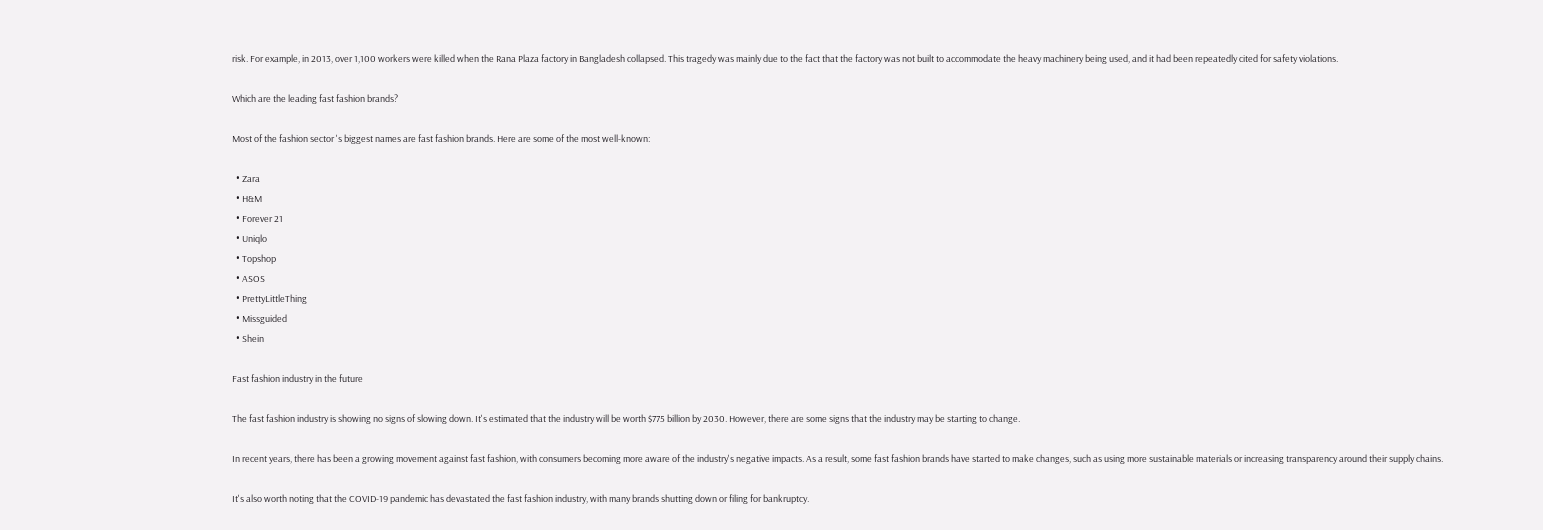risk. For example, in 2013, over 1,100 workers were killed when the Rana Plaza factory in Bangladesh collapsed. This tragedy was mainly due to the fact that the factory was not built to accommodate the heavy machinery being used, and it had been repeatedly cited for safety violations.

Which are the leading fast fashion brands?

Most of the fashion sector 's biggest names are fast fashion brands. Here are some of the most well-known:

  • Zara
  • H&M
  • Forever 21
  • Uniqlo
  • Topshop
  • ASOS
  • PrettyLittleThing
  • Missguided
  • Shein

Fast fashion industry in the future

The fast fashion industry is showing no signs of slowing down. It's estimated that the industry will be worth $775 billion by 2030. However, there are some signs that the industry may be starting to change.

In recent years, there has been a growing movement against fast fashion, with consumers becoming more aware of the industry's negative impacts. As a result, some fast fashion brands have started to make changes, such as using more sustainable materials or increasing transparency around their supply chains.

It's also worth noting that the COVID-19 pandemic has devastated the fast fashion industry, with many brands shutting down or filing for bankruptcy.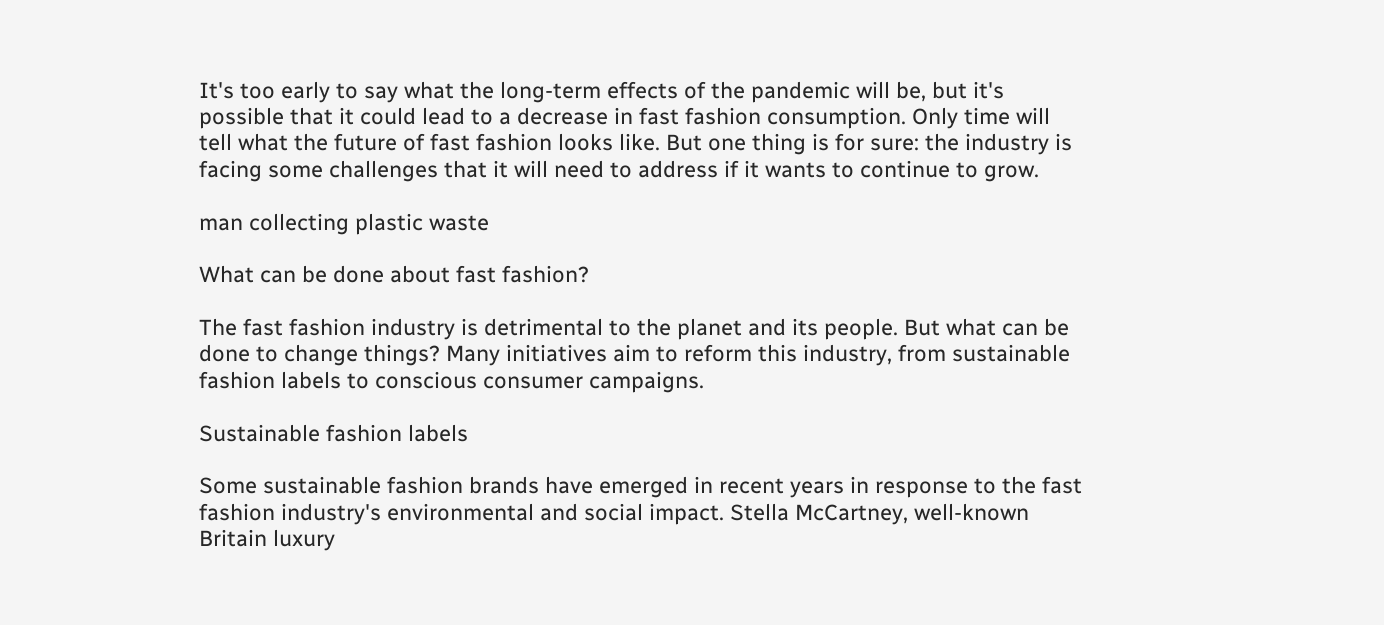It's too early to say what the long-term effects of the pandemic will be, but it's possible that it could lead to a decrease in fast fashion consumption. Only time will tell what the future of fast fashion looks like. But one thing is for sure: the industry is facing some challenges that it will need to address if it wants to continue to grow.

man collecting plastic waste

What can be done about fast fashion?

The fast fashion industry is detrimental to the planet and its people. But what can be done to change things? Many initiatives aim to reform this industry, from sustainable fashion labels to conscious consumer campaigns.

Sustainable fashion labels

Some sustainable fashion brands have emerged in recent years in response to the fast fashion industry's environmental and social impact. Stella McCartney, well-known Britain luxury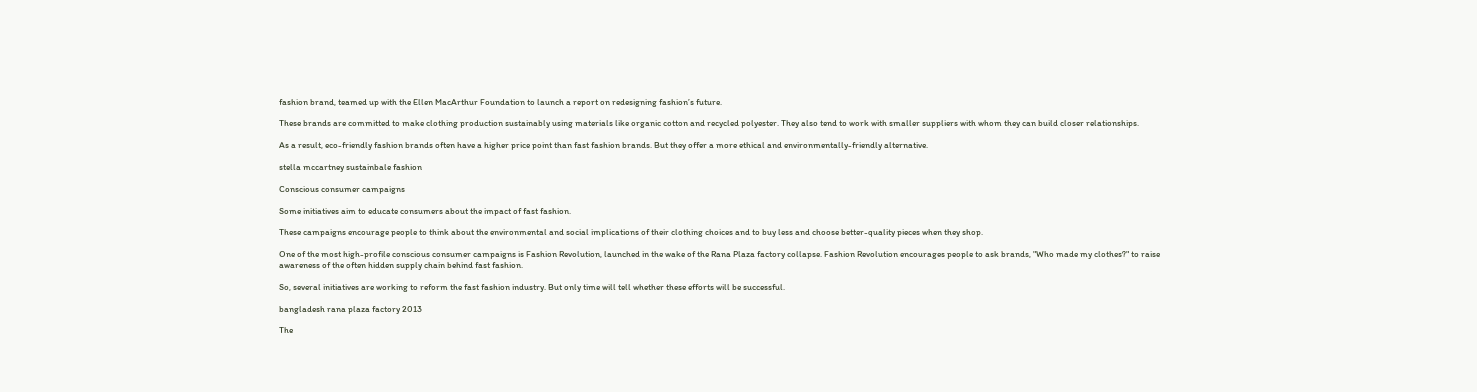fashion brand, teamed up with the Ellen MacArthur Foundation to launch a report on redesigning fashion’s future.

These brands are committed to make clothing production sustainably using materials like organic cotton and recycled polyester. They also tend to work with smaller suppliers with whom they can build closer relationships.

As a result, eco-friendly fashion brands often have a higher price point than fast fashion brands. But they offer a more ethical and environmentally-friendly alternative.

stella mccartney sustainbale fashion

Conscious consumer campaigns

Some initiatives aim to educate consumers about the impact of fast fashion.

These campaigns encourage people to think about the environmental and social implications of their clothing choices and to buy less and choose better-quality pieces when they shop.

One of the most high-profile conscious consumer campaigns is Fashion Revolution, launched in the wake of the Rana Plaza factory collapse. Fashion Revolution encourages people to ask brands, "Who made my clothes?" to raise awareness of the often hidden supply chain behind fast fashion.

So, several initiatives are working to reform the fast fashion industry. But only time will tell whether these efforts will be successful.

bangladesh rana plaza factory 2013

The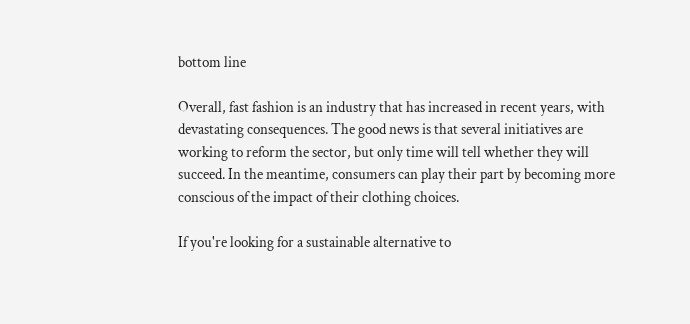bottom line

Overall, fast fashion is an industry that has increased in recent years, with devastating consequences. The good news is that several initiatives are working to reform the sector, but only time will tell whether they will succeed. In the meantime, consumers can play their part by becoming more conscious of the impact of their clothing choices.

If you're looking for a sustainable alternative to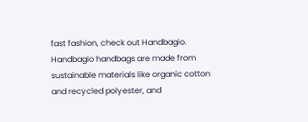fast fashion, check out Handbagio. Handbagio handbags are made from sustainable materials like organic cotton and recycled polyester, and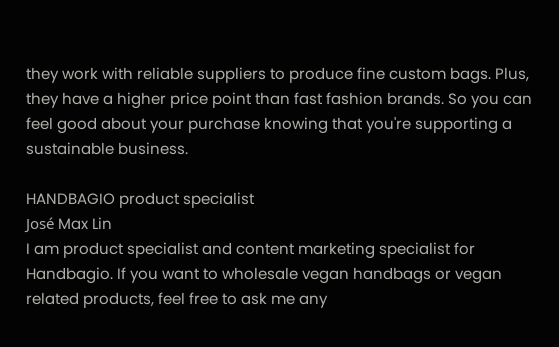they work with reliable suppliers to produce fine custom bags. Plus, they have a higher price point than fast fashion brands. So you can feel good about your purchase knowing that you're supporting a sustainable business.

HANDBAGIO product specialist
José Max Lin
I am product specialist and content marketing specialist for Handbagio. If you want to wholesale vegan handbags or vegan related products, feel free to ask me any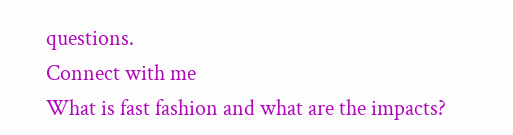questions.
Connect with me
What is fast fashion and what are the impacts?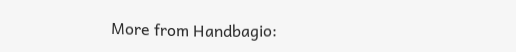More from Handbagio: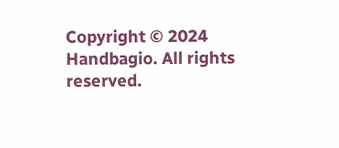Copyright © 2024 Handbagio. All rights reserved.